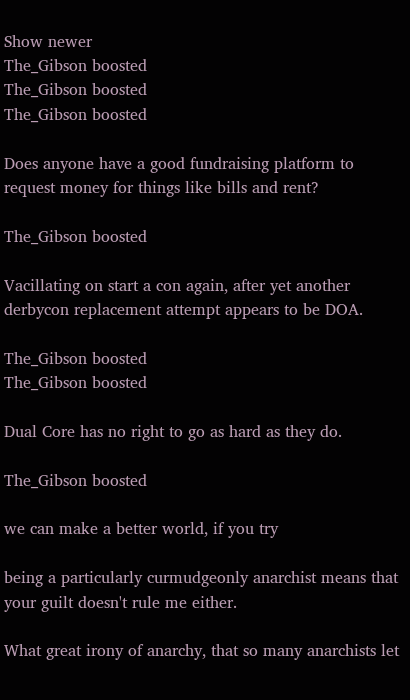Show newer
The_Gibson boosted
The_Gibson boosted
The_Gibson boosted

Does anyone have a good fundraising platform to request money for things like bills and rent?

The_Gibson boosted

Vacillating on start a con again, after yet another derbycon replacement attempt appears to be DOA.

The_Gibson boosted
The_Gibson boosted

Dual Core has no right to go as hard as they do.

The_Gibson boosted

we can make a better world, if you try

being a particularly curmudgeonly anarchist means that your guilt doesn't rule me either.

What great irony of anarchy, that so many anarchists let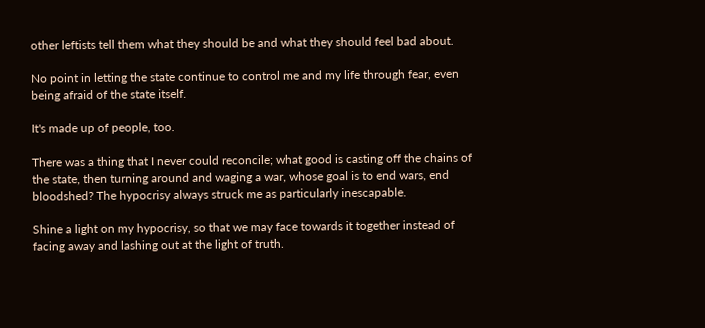other leftists tell them what they should be and what they should feel bad about.

No point in letting the state continue to control me and my life through fear, even being afraid of the state itself.

It's made up of people, too.

There was a thing that I never could reconcile; what good is casting off the chains of the state, then turning around and waging a war, whose goal is to end wars, end bloodshed? The hypocrisy always struck me as particularly inescapable.

Shine a light on my hypocrisy, so that we may face towards it together instead of facing away and lashing out at the light of truth.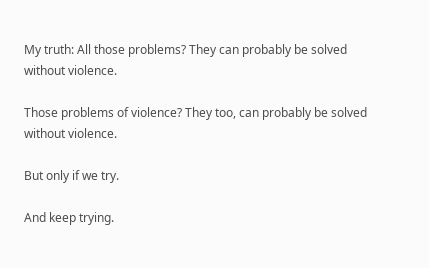My truth: All those problems? They can probably be solved without violence.

Those problems of violence? They too, can probably be solved without violence.

But only if we try.

And keep trying.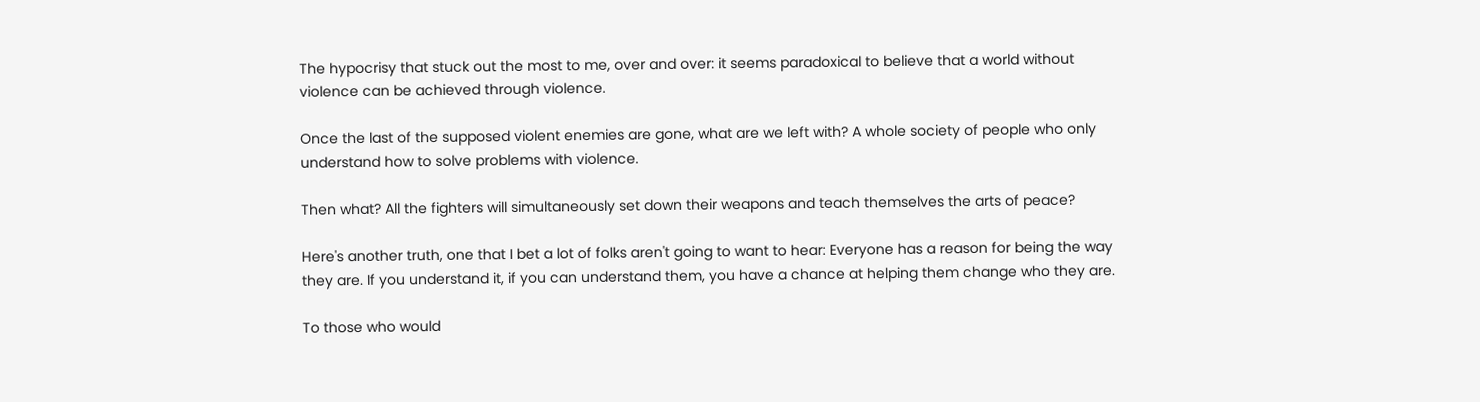The hypocrisy that stuck out the most to me, over and over: it seems paradoxical to believe that a world without violence can be achieved through violence.

Once the last of the supposed violent enemies are gone, what are we left with? A whole society of people who only understand how to solve problems with violence.

Then what? All the fighters will simultaneously set down their weapons and teach themselves the arts of peace?

Here's another truth, one that I bet a lot of folks aren't going to want to hear: Everyone has a reason for being the way they are. If you understand it, if you can understand them, you have a chance at helping them change who they are.

To those who would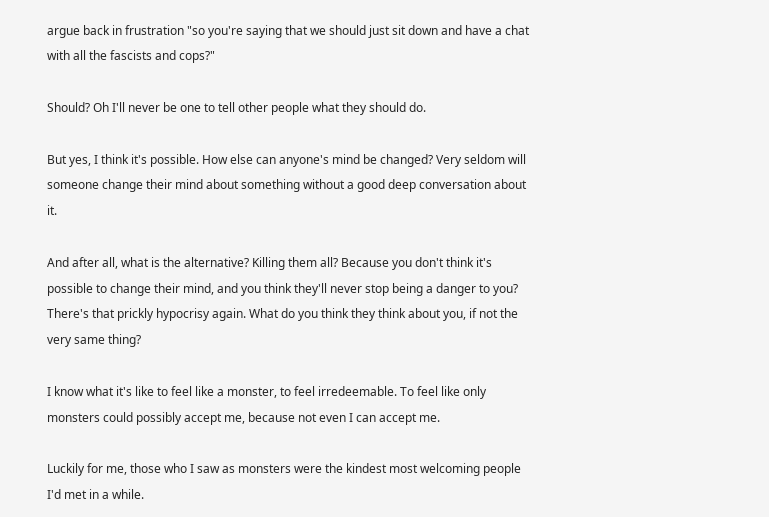argue back in frustration "so you're saying that we should just sit down and have a chat with all the fascists and cops?"

Should? Oh I'll never be one to tell other people what they should do.

But yes, I think it's possible. How else can anyone's mind be changed? Very seldom will someone change their mind about something without a good deep conversation about it.

And after all, what is the alternative? Killing them all? Because you don't think it's possible to change their mind, and you think they'll never stop being a danger to you? There's that prickly hypocrisy again. What do you think they think about you, if not the very same thing?

I know what it's like to feel like a monster, to feel irredeemable. To feel like only monsters could possibly accept me, because not even I can accept me.

Luckily for me, those who I saw as monsters were the kindest most welcoming people I'd met in a while.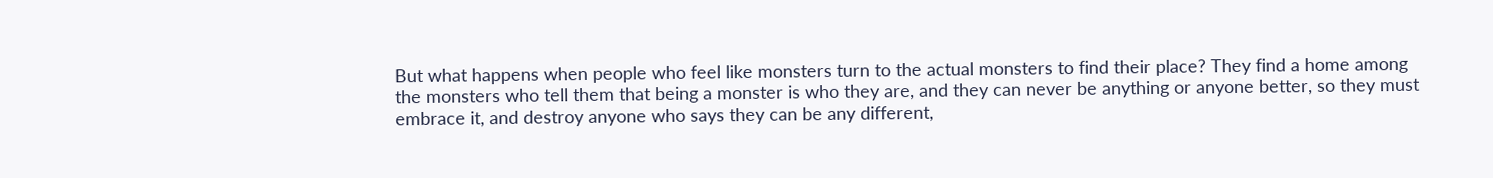But what happens when people who feel like monsters turn to the actual monsters to find their place? They find a home among the monsters who tell them that being a monster is who they are, and they can never be anything or anyone better, so they must embrace it, and destroy anyone who says they can be any different,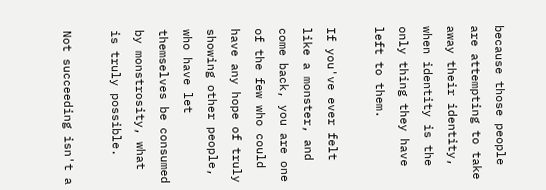because those people are attempting to take away their identity, when identity is the only thing they have left to them.

If you've ever felt like a monster, and come back, you are one of the few who could have any hope of truly showing other people, who have let themselves be consumed by monstrosity, what is truly possible.

Not succeeding isn't a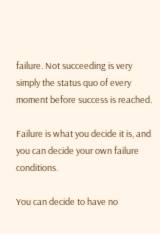failure. Not succeeding is very simply the status quo of every moment before success is reached.

Failure is what you decide it is, and you can decide your own failure conditions.

You can decide to have no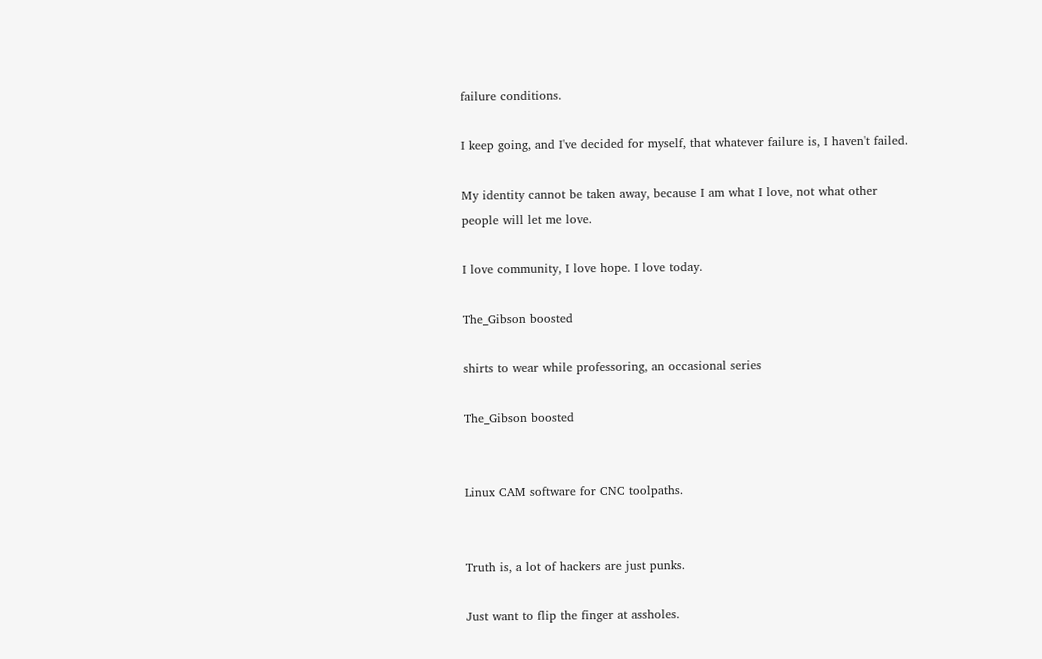failure conditions.

I keep going, and I've decided for myself, that whatever failure is, I haven't failed.

My identity cannot be taken away, because I am what I love, not what other people will let me love.

I love community, I love hope. I love today.

The_Gibson boosted

shirts to wear while professoring, an occasional series

The_Gibson boosted


Linux CAM software for CNC toolpaths.


Truth is, a lot of hackers are just punks.

Just want to flip the finger at assholes.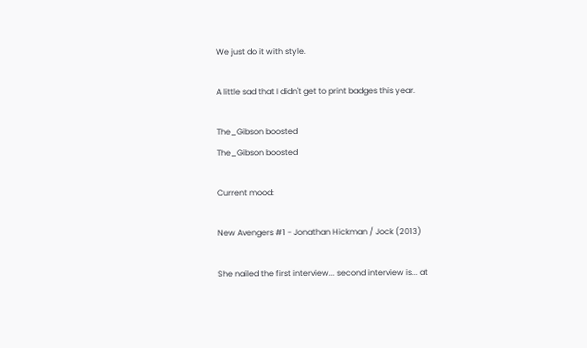We just do it with style.

A little sad that I didn't get to print badges this year.

The_Gibson boosted
The_Gibson boosted

Current mood:

New Avengers #1 - Jonathan Hickman / Jock (2013)

She nailed the first interview... second interview is... at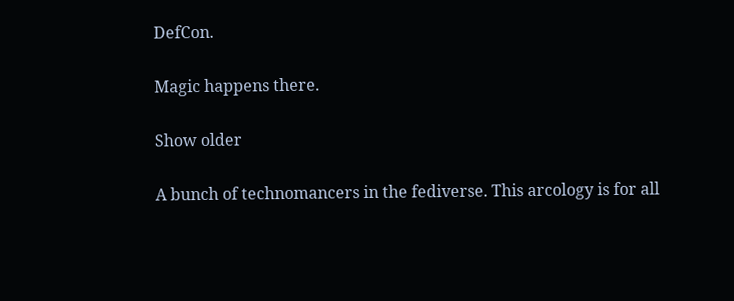DefCon.

Magic happens there.

Show older

A bunch of technomancers in the fediverse. This arcology is for all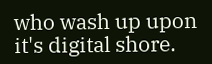who wash up upon it's digital shore.